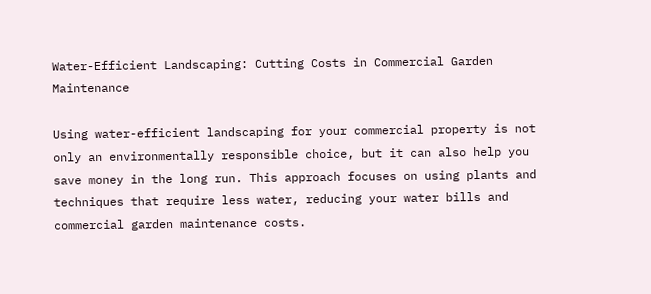Water-Efficient Landscaping: Cutting Costs in Commercial Garden Maintenance

Using water-efficient landscaping for your commercial property is not only an environmentally responsible choice, but it can also help you save money in the long run. This approach focuses on using plants and techniques that require less water, reducing your water bills and commercial garden maintenance costs.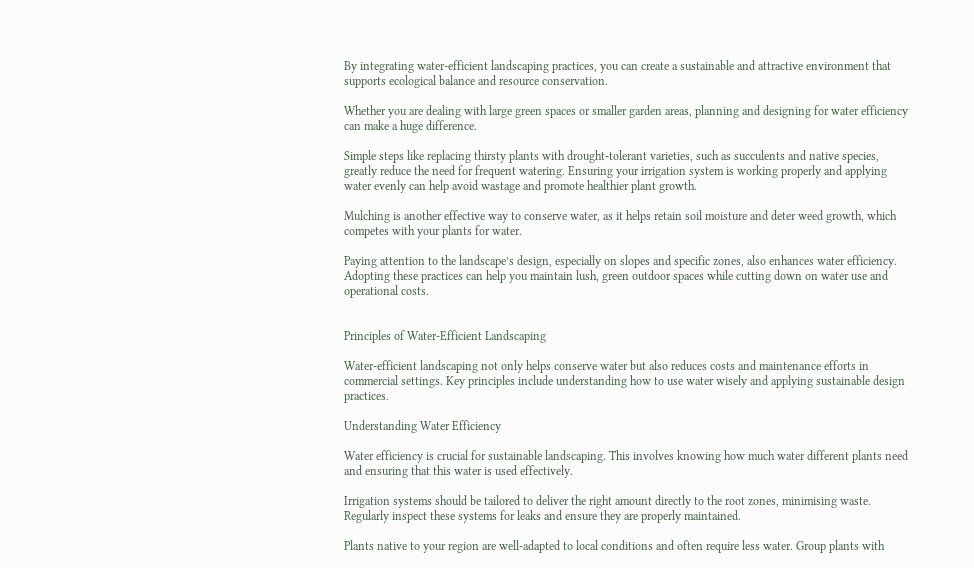By integrating water-efficient landscaping practices, you can create a sustainable and attractive environment that supports ecological balance and resource conservation.

Whether you are dealing with large green spaces or smaller garden areas, planning and designing for water efficiency can make a huge difference.

Simple steps like replacing thirsty plants with drought-tolerant varieties, such as succulents and native species, greatly reduce the need for frequent watering. Ensuring your irrigation system is working properly and applying water evenly can help avoid wastage and promote healthier plant growth.

Mulching is another effective way to conserve water, as it helps retain soil moisture and deter weed growth, which competes with your plants for water.

Paying attention to the landscape’s design, especially on slopes and specific zones, also enhances water efficiency. Adopting these practices can help you maintain lush, green outdoor spaces while cutting down on water use and operational costs.


Principles of Water-Efficient Landscaping

Water-efficient landscaping not only helps conserve water but also reduces costs and maintenance efforts in commercial settings. Key principles include understanding how to use water wisely and applying sustainable design practices.

Understanding Water Efficiency

Water efficiency is crucial for sustainable landscaping. This involves knowing how much water different plants need and ensuring that this water is used effectively.

Irrigation systems should be tailored to deliver the right amount directly to the root zones, minimising waste. Regularly inspect these systems for leaks and ensure they are properly maintained.

Plants native to your region are well-adapted to local conditions and often require less water. Group plants with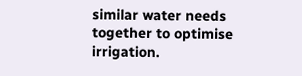similar water needs together to optimise irrigation.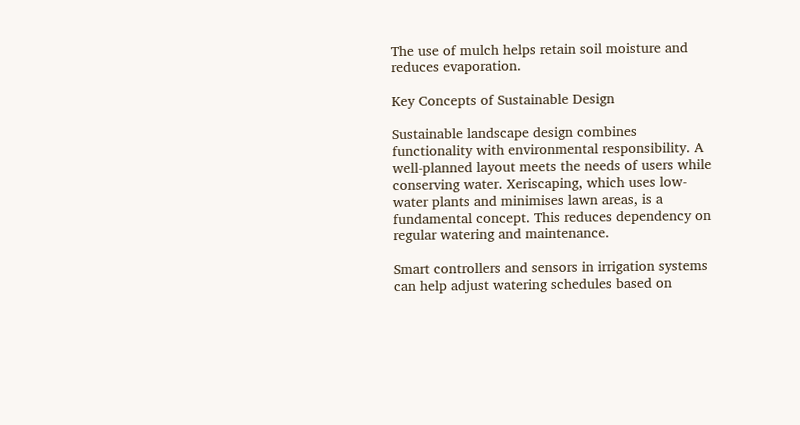The use of mulch helps retain soil moisture and reduces evaporation.

Key Concepts of Sustainable Design

Sustainable landscape design combines functionality with environmental responsibility. A well-planned layout meets the needs of users while conserving water. Xeriscaping, which uses low-water plants and minimises lawn areas, is a fundamental concept. This reduces dependency on regular watering and maintenance.

Smart controllers and sensors in irrigation systems can help adjust watering schedules based on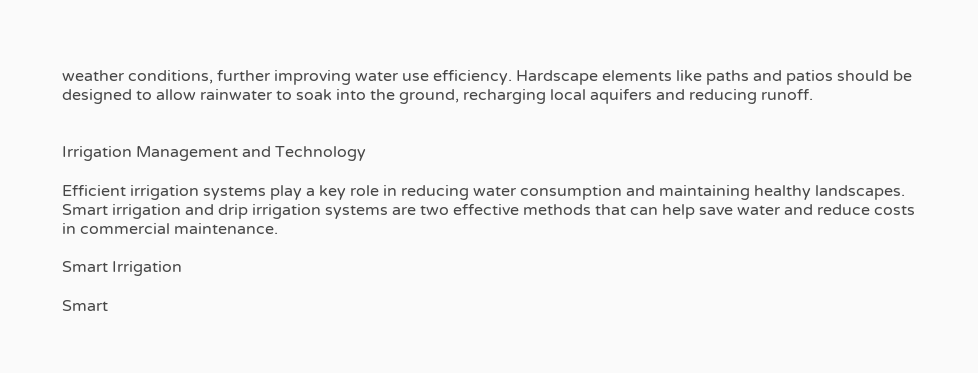weather conditions, further improving water use efficiency. Hardscape elements like paths and patios should be designed to allow rainwater to soak into the ground, recharging local aquifers and reducing runoff.


Irrigation Management and Technology

Efficient irrigation systems play a key role in reducing water consumption and maintaining healthy landscapes. Smart irrigation and drip irrigation systems are two effective methods that can help save water and reduce costs in commercial maintenance.

Smart Irrigation

Smart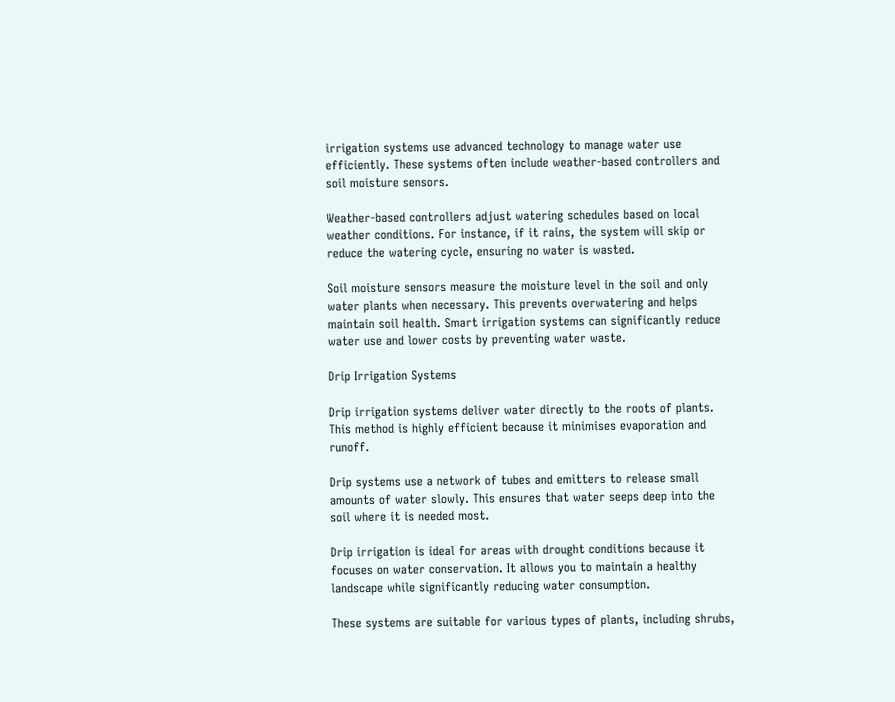irrigation systems use advanced technology to manage water use efficiently. These systems often include weather-based controllers and soil moisture sensors.

Weather-based controllers adjust watering schedules based on local weather conditions. For instance, if it rains, the system will skip or reduce the watering cycle, ensuring no water is wasted.

Soil moisture sensors measure the moisture level in the soil and only water plants when necessary. This prevents overwatering and helps maintain soil health. Smart irrigation systems can significantly reduce water use and lower costs by preventing water waste.

Drip Irrigation Systems

Drip irrigation systems deliver water directly to the roots of plants. This method is highly efficient because it minimises evaporation and runoff.

Drip systems use a network of tubes and emitters to release small amounts of water slowly. This ensures that water seeps deep into the soil where it is needed most.

Drip irrigation is ideal for areas with drought conditions because it focuses on water conservation. It allows you to maintain a healthy landscape while significantly reducing water consumption.

These systems are suitable for various types of plants, including shrubs,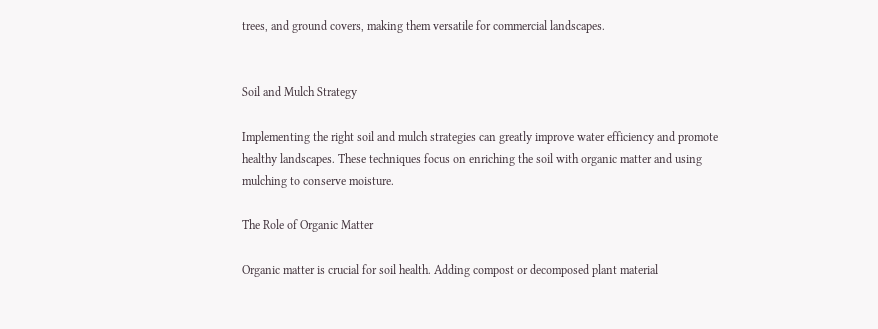trees, and ground covers, making them versatile for commercial landscapes.


Soil and Mulch Strategy

Implementing the right soil and mulch strategies can greatly improve water efficiency and promote healthy landscapes. These techniques focus on enriching the soil with organic matter and using mulching to conserve moisture.

The Role of Organic Matter

Organic matter is crucial for soil health. Adding compost or decomposed plant material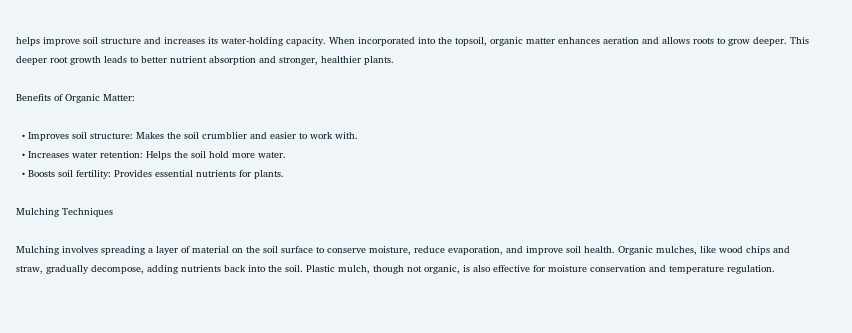helps improve soil structure and increases its water-holding capacity. When incorporated into the topsoil, organic matter enhances aeration and allows roots to grow deeper. This deeper root growth leads to better nutrient absorption and stronger, healthier plants.

Benefits of Organic Matter:

  • Improves soil structure: Makes the soil crumblier and easier to work with.
  • Increases water retention: Helps the soil hold more water.
  • Boosts soil fertility: Provides essential nutrients for plants.

Mulching Techniques

Mulching involves spreading a layer of material on the soil surface to conserve moisture, reduce evaporation, and improve soil health. Organic mulches, like wood chips and straw, gradually decompose, adding nutrients back into the soil. Plastic mulch, though not organic, is also effective for moisture conservation and temperature regulation.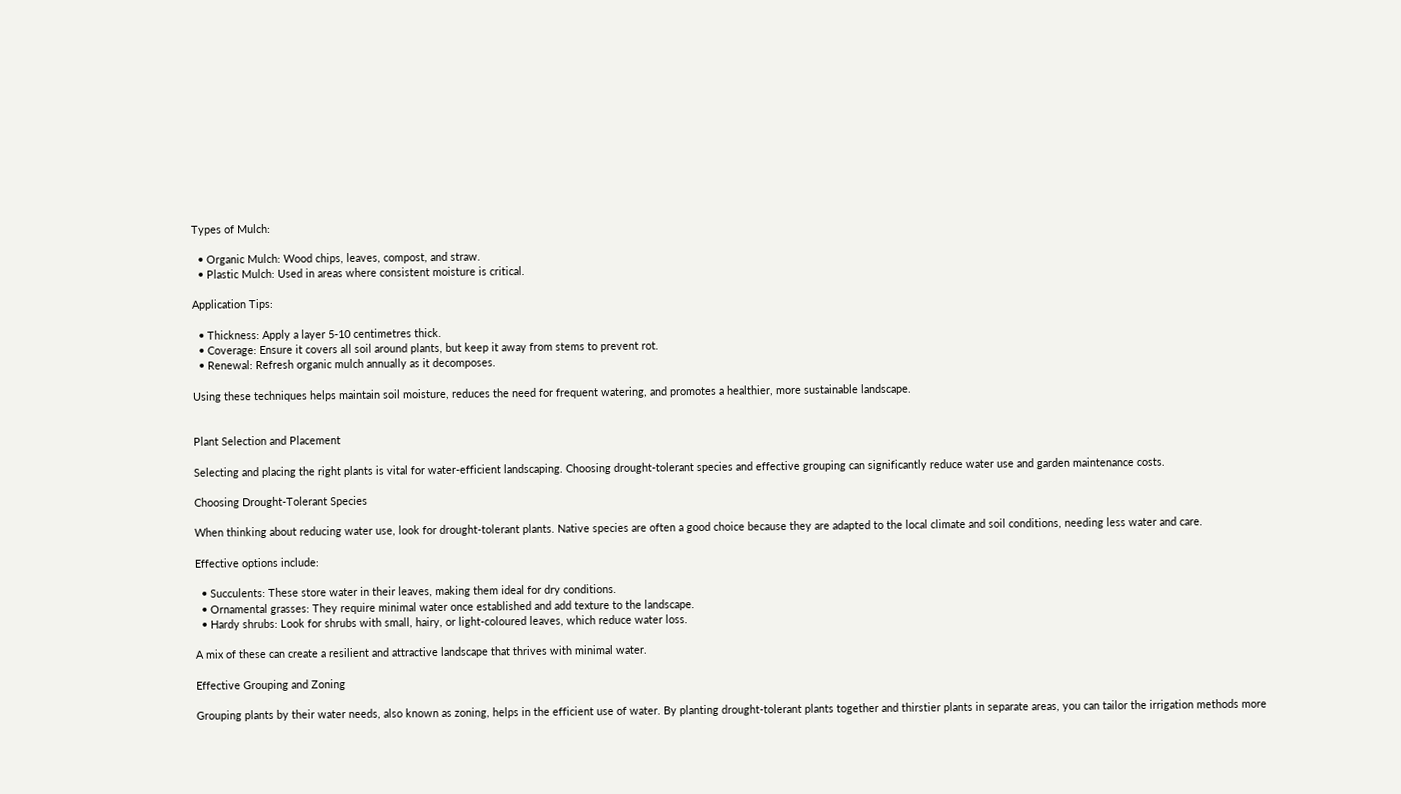Types of Mulch:

  • Organic Mulch: Wood chips, leaves, compost, and straw.
  • Plastic Mulch: Used in areas where consistent moisture is critical.

Application Tips:

  • Thickness: Apply a layer 5-10 centimetres thick.
  • Coverage: Ensure it covers all soil around plants, but keep it away from stems to prevent rot.
  • Renewal: Refresh organic mulch annually as it decomposes.

Using these techniques helps maintain soil moisture, reduces the need for frequent watering, and promotes a healthier, more sustainable landscape.


Plant Selection and Placement

Selecting and placing the right plants is vital for water-efficient landscaping. Choosing drought-tolerant species and effective grouping can significantly reduce water use and garden maintenance costs.

Choosing Drought-Tolerant Species

When thinking about reducing water use, look for drought-tolerant plants. Native species are often a good choice because they are adapted to the local climate and soil conditions, needing less water and care.

Effective options include:

  • Succulents: These store water in their leaves, making them ideal for dry conditions.
  • Ornamental grasses: They require minimal water once established and add texture to the landscape.
  • Hardy shrubs: Look for shrubs with small, hairy, or light-coloured leaves, which reduce water loss.

A mix of these can create a resilient and attractive landscape that thrives with minimal water.

Effective Grouping and Zoning

Grouping plants by their water needs, also known as zoning, helps in the efficient use of water. By planting drought-tolerant plants together and thirstier plants in separate areas, you can tailor the irrigation methods more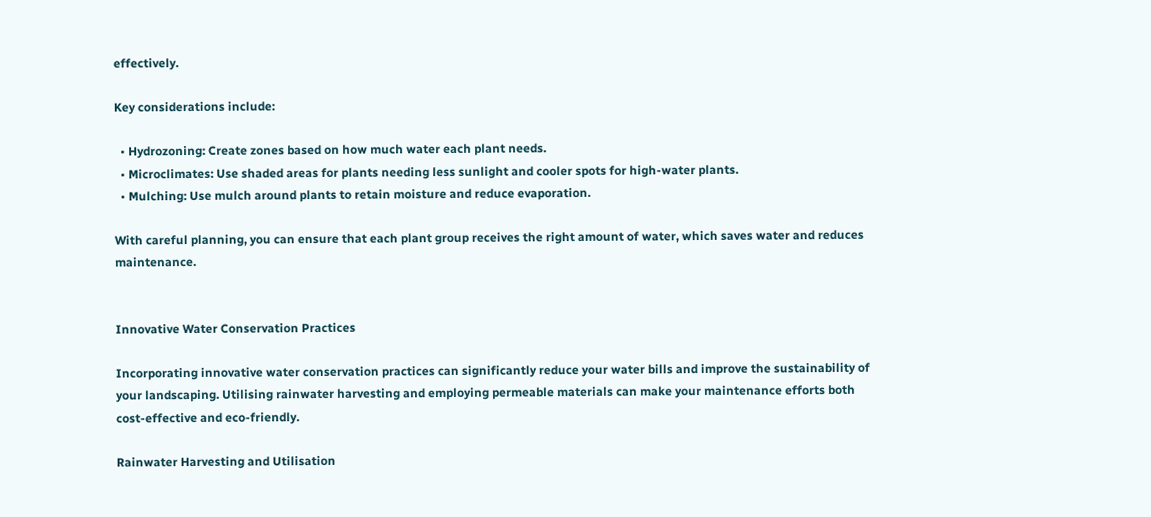effectively.

Key considerations include:

  • Hydrozoning: Create zones based on how much water each plant needs.
  • Microclimates: Use shaded areas for plants needing less sunlight and cooler spots for high-water plants.
  • Mulching: Use mulch around plants to retain moisture and reduce evaporation.

With careful planning, you can ensure that each plant group receives the right amount of water, which saves water and reduces maintenance.


Innovative Water Conservation Practices

Incorporating innovative water conservation practices can significantly reduce your water bills and improve the sustainability of your landscaping. Utilising rainwater harvesting and employing permeable materials can make your maintenance efforts both cost-effective and eco-friendly.

Rainwater Harvesting and Utilisation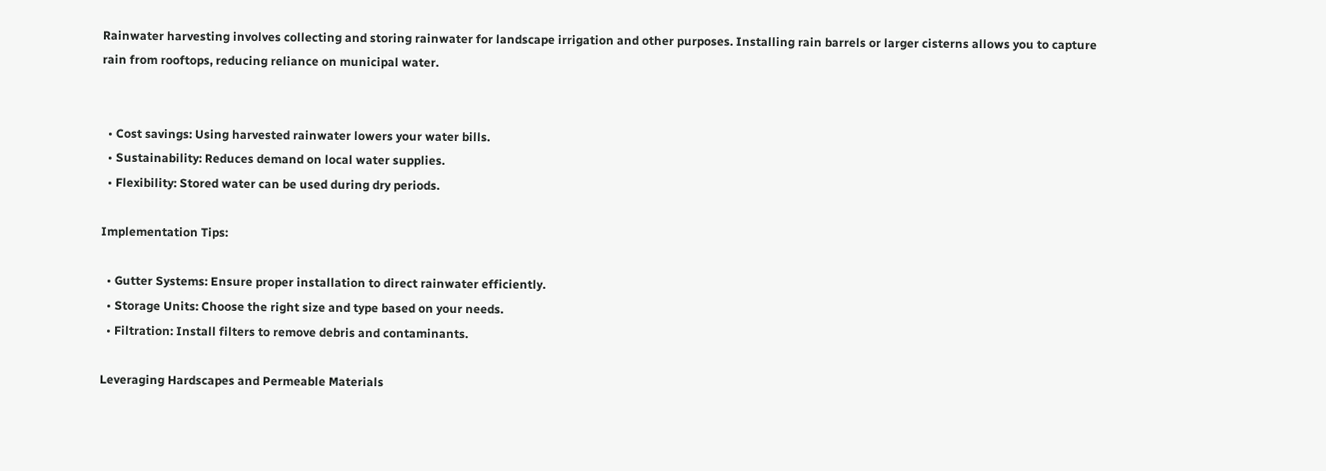Rainwater harvesting involves collecting and storing rainwater for landscape irrigation and other purposes. Installing rain barrels or larger cisterns allows you to capture rain from rooftops, reducing reliance on municipal water.


  • Cost savings: Using harvested rainwater lowers your water bills.
  • Sustainability: Reduces demand on local water supplies.
  • Flexibility: Stored water can be used during dry periods.

Implementation Tips:

  • Gutter Systems: Ensure proper installation to direct rainwater efficiently.
  • Storage Units: Choose the right size and type based on your needs.
  • Filtration: Install filters to remove debris and contaminants.

Leveraging Hardscapes and Permeable Materials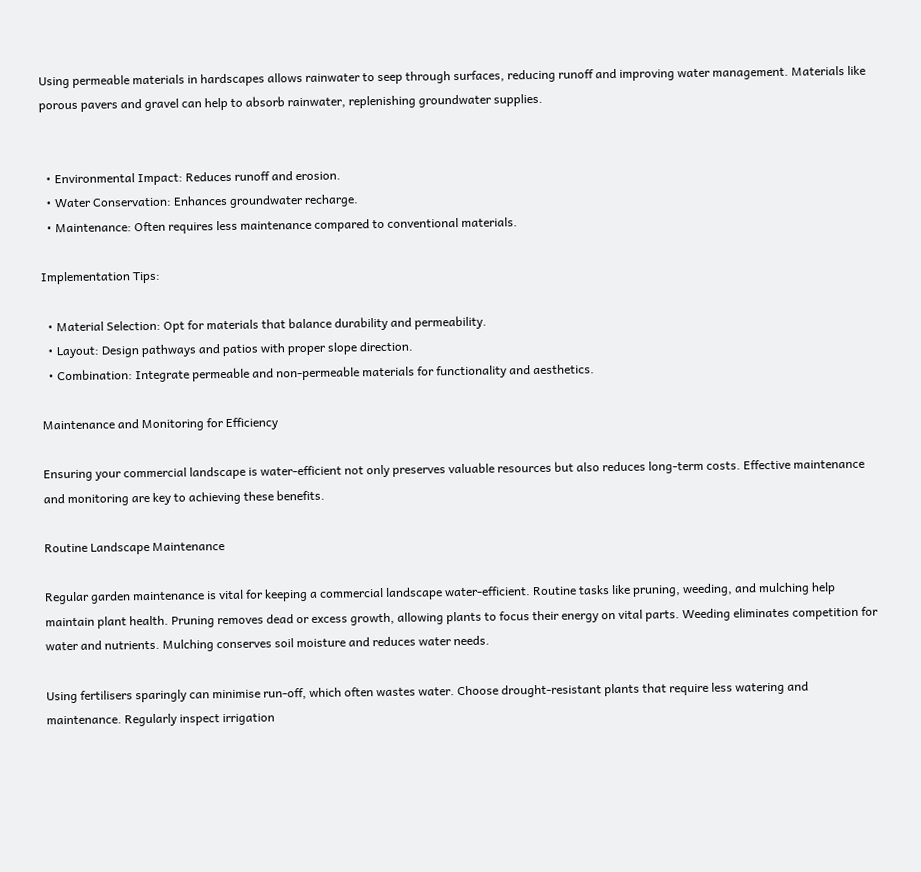Using permeable materials in hardscapes allows rainwater to seep through surfaces, reducing runoff and improving water management. Materials like porous pavers and gravel can help to absorb rainwater, replenishing groundwater supplies.


  • Environmental Impact: Reduces runoff and erosion.
  • Water Conservation: Enhances groundwater recharge.
  • Maintenance: Often requires less maintenance compared to conventional materials.

Implementation Tips:

  • Material Selection: Opt for materials that balance durability and permeability.
  • Layout: Design pathways and patios with proper slope direction.
  • Combination: Integrate permeable and non-permeable materials for functionality and aesthetics.

Maintenance and Monitoring for Efficiency

Ensuring your commercial landscape is water-efficient not only preserves valuable resources but also reduces long-term costs. Effective maintenance and monitoring are key to achieving these benefits.

Routine Landscape Maintenance

Regular garden maintenance is vital for keeping a commercial landscape water-efficient. Routine tasks like pruning, weeding, and mulching help maintain plant health. Pruning removes dead or excess growth, allowing plants to focus their energy on vital parts. Weeding eliminates competition for water and nutrients. Mulching conserves soil moisture and reduces water needs.

Using fertilisers sparingly can minimise run-off, which often wastes water. Choose drought-resistant plants that require less watering and maintenance. Regularly inspect irrigation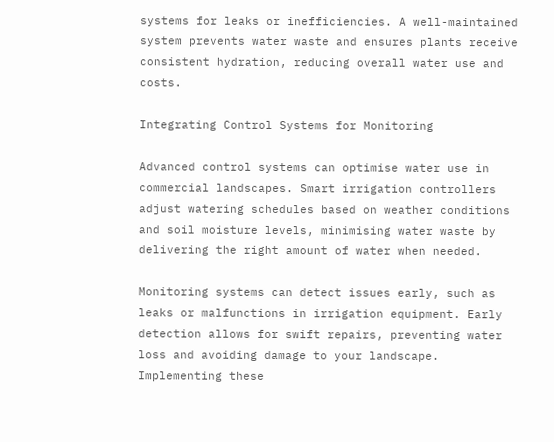systems for leaks or inefficiencies. A well-maintained system prevents water waste and ensures plants receive consistent hydration, reducing overall water use and costs.

Integrating Control Systems for Monitoring

Advanced control systems can optimise water use in commercial landscapes. Smart irrigation controllers adjust watering schedules based on weather conditions and soil moisture levels, minimising water waste by delivering the right amount of water when needed.

Monitoring systems can detect issues early, such as leaks or malfunctions in irrigation equipment. Early detection allows for swift repairs, preventing water loss and avoiding damage to your landscape. Implementing these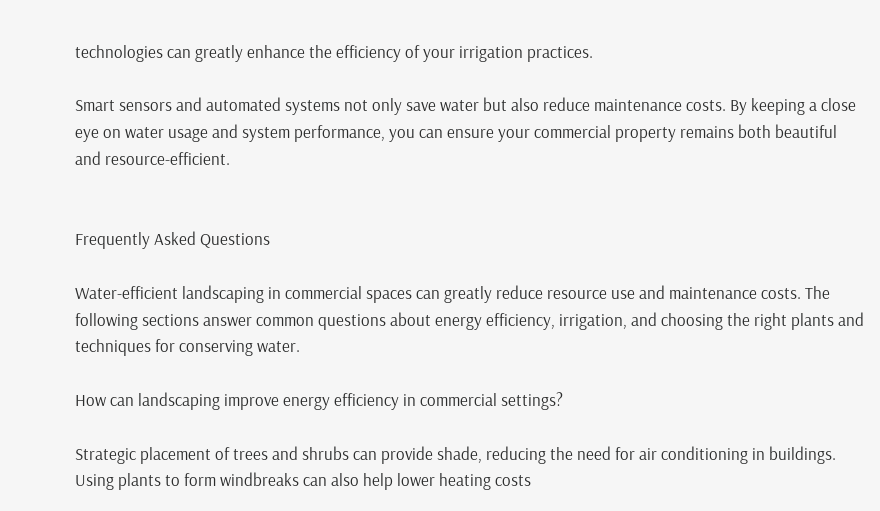technologies can greatly enhance the efficiency of your irrigation practices.

Smart sensors and automated systems not only save water but also reduce maintenance costs. By keeping a close eye on water usage and system performance, you can ensure your commercial property remains both beautiful and resource-efficient.


Frequently Asked Questions

Water-efficient landscaping in commercial spaces can greatly reduce resource use and maintenance costs. The following sections answer common questions about energy efficiency, irrigation, and choosing the right plants and techniques for conserving water.

How can landscaping improve energy efficiency in commercial settings?

Strategic placement of trees and shrubs can provide shade, reducing the need for air conditioning in buildings. Using plants to form windbreaks can also help lower heating costs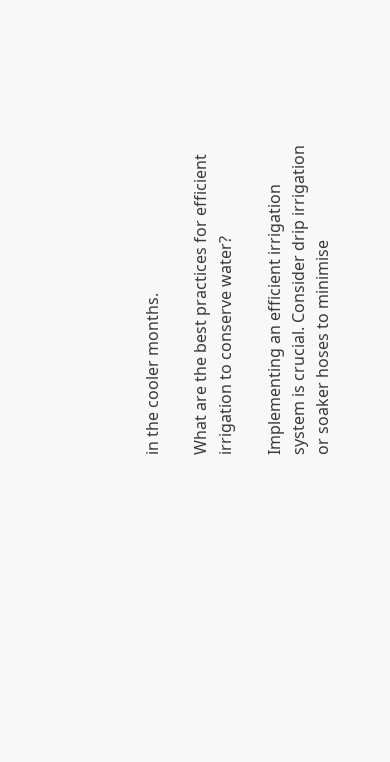in the cooler months.

What are the best practices for efficient irrigation to conserve water?

Implementing an efficient irrigation system is crucial. Consider drip irrigation or soaker hoses to minimise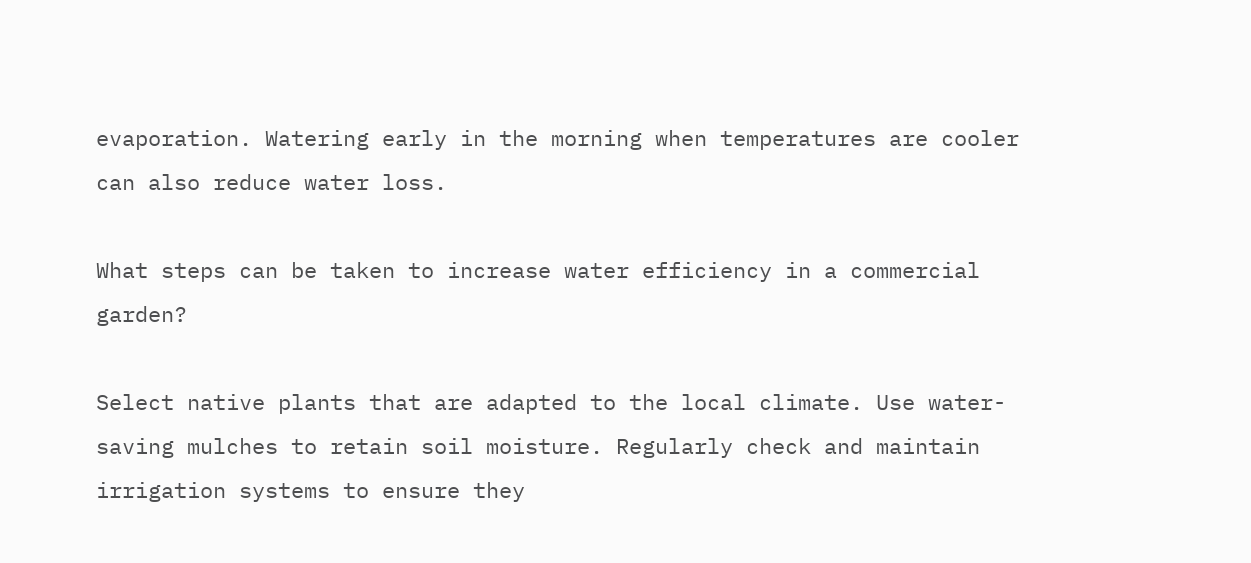evaporation. Watering early in the morning when temperatures are cooler can also reduce water loss.

What steps can be taken to increase water efficiency in a commercial garden?

Select native plants that are adapted to the local climate. Use water-saving mulches to retain soil moisture. Regularly check and maintain irrigation systems to ensure they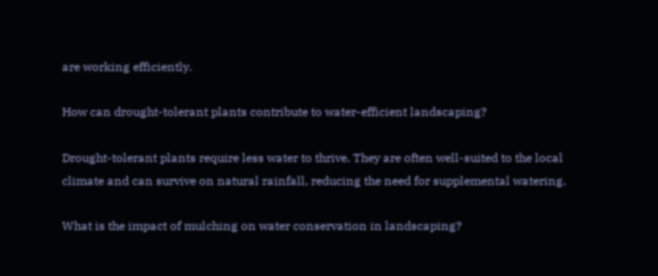are working efficiently.

How can drought-tolerant plants contribute to water-efficient landscaping?

Drought-tolerant plants require less water to thrive. They are often well-suited to the local climate and can survive on natural rainfall, reducing the need for supplemental watering.

What is the impact of mulching on water conservation in landscaping?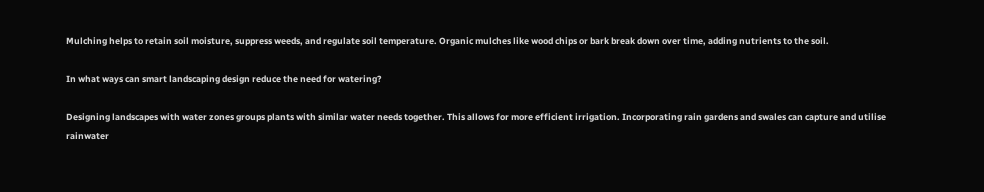Mulching helps to retain soil moisture, suppress weeds, and regulate soil temperature. Organic mulches like wood chips or bark break down over time, adding nutrients to the soil.

In what ways can smart landscaping design reduce the need for watering?

Designing landscapes with water zones groups plants with similar water needs together. This allows for more efficient irrigation. Incorporating rain gardens and swales can capture and utilise rainwater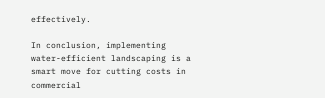effectively.

In conclusion, implementing water-efficient landscaping is a smart move for cutting costs in commercial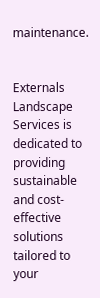maintenance.


Externals Landscape Services is dedicated to providing sustainable and cost-effective solutions tailored to your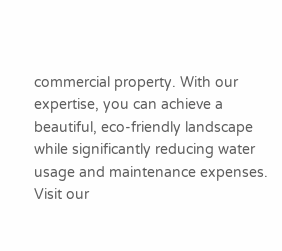commercial property. With our expertise, you can achieve a beautiful, eco-friendly landscape while significantly reducing water usage and maintenance expenses. Visit our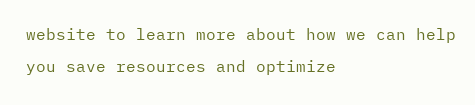website to learn more about how we can help you save resources and optimize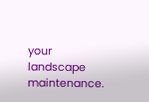your landscape maintenance.